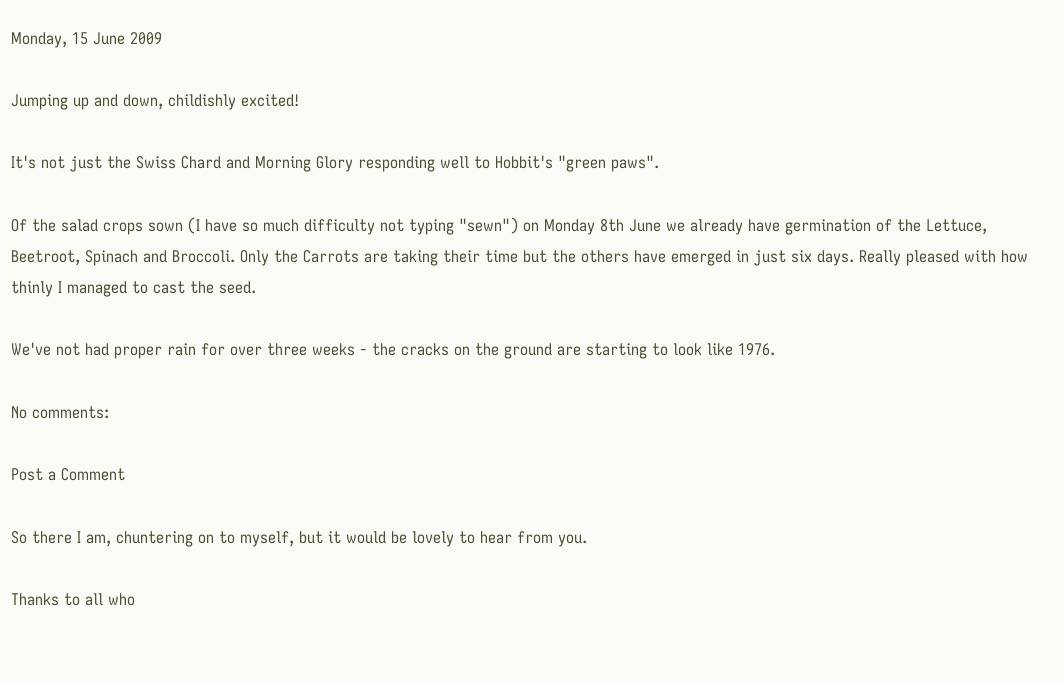Monday, 15 June 2009

Jumping up and down, childishly excited!

It's not just the Swiss Chard and Morning Glory responding well to Hobbit's "green paws".

Of the salad crops sown (I have so much difficulty not typing "sewn") on Monday 8th June we already have germination of the Lettuce, Beetroot, Spinach and Broccoli. Only the Carrots are taking their time but the others have emerged in just six days. Really pleased with how thinly I managed to cast the seed.

We've not had proper rain for over three weeks - the cracks on the ground are starting to look like 1976.

No comments:

Post a Comment

So there I am, chuntering on to myself, but it would be lovely to hear from you.

Thanks to all who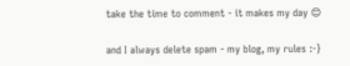take the time to comment - it makes my day 😊

and I always delete spam - my blog, my rules :-}